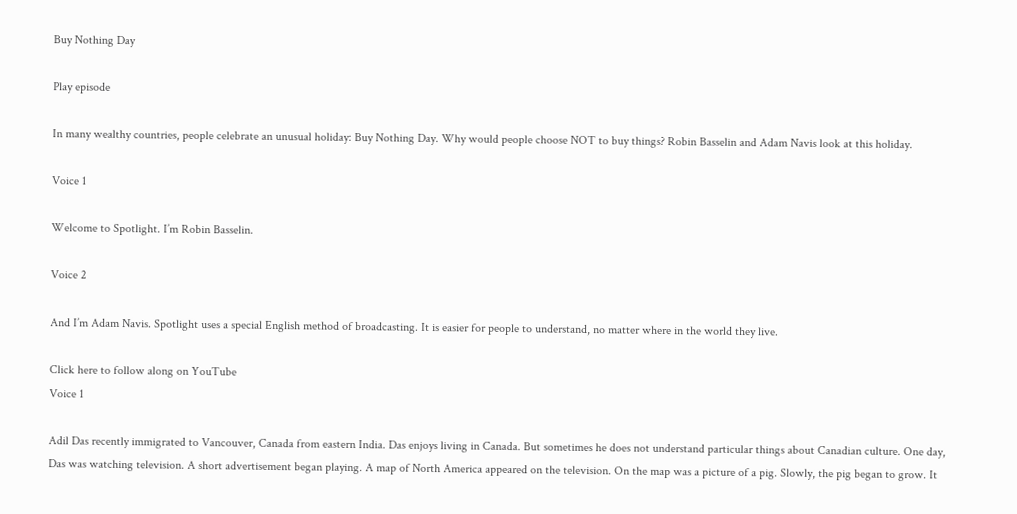Buy Nothing Day

Play episode

In many wealthy countries, people celebrate an unusual holiday: Buy Nothing Day. Why would people choose NOT to buy things? Robin Basselin and Adam Navis look at this holiday.

Voice 1

Welcome to Spotlight. I’m Robin Basselin.

Voice 2

And I’m Adam Navis. Spotlight uses a special English method of broadcasting. It is easier for people to understand, no matter where in the world they live.

Click here to follow along on YouTube
Voice 1

Adil Das recently immigrated to Vancouver, Canada from eastern India. Das enjoys living in Canada. But sometimes he does not understand particular things about Canadian culture. One day, Das was watching television. A short advertisement began playing. A map of North America appeared on the television. On the map was a picture of a pig. Slowly, the pig began to grow. It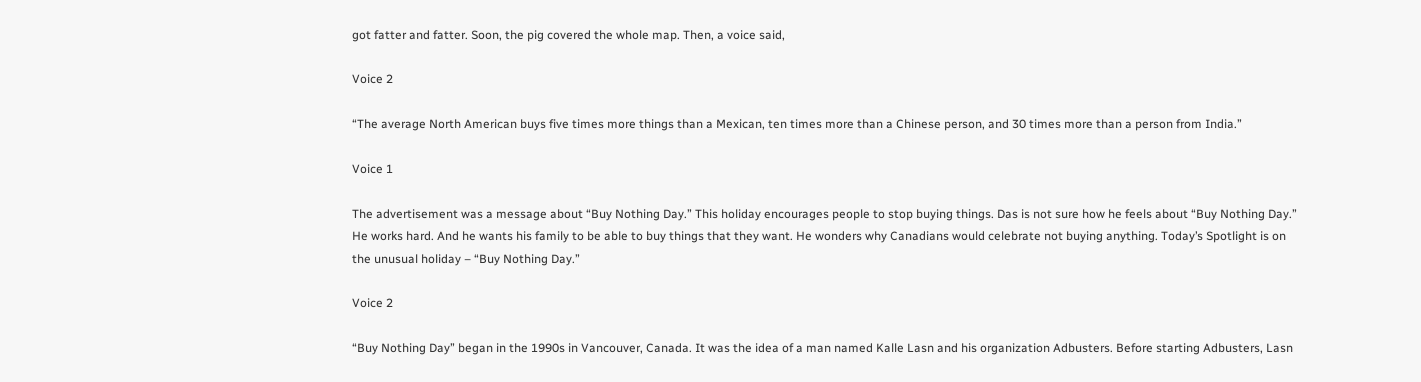got fatter and fatter. Soon, the pig covered the whole map. Then, a voice said,

Voice 2

“The average North American buys five times more things than a Mexican, ten times more than a Chinese person, and 30 times more than a person from India.”

Voice 1

The advertisement was a message about “Buy Nothing Day.” This holiday encourages people to stop buying things. Das is not sure how he feels about “Buy Nothing Day.” He works hard. And he wants his family to be able to buy things that they want. He wonders why Canadians would celebrate not buying anything. Today’s Spotlight is on the unusual holiday – “Buy Nothing Day.”

Voice 2

“Buy Nothing Day” began in the 1990s in Vancouver, Canada. It was the idea of a man named Kalle Lasn and his organization Adbusters. Before starting Adbusters, Lasn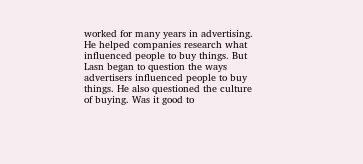worked for many years in advertising. He helped companies research what influenced people to buy things. But Lasn began to question the ways advertisers influenced people to buy things. He also questioned the culture of buying. Was it good to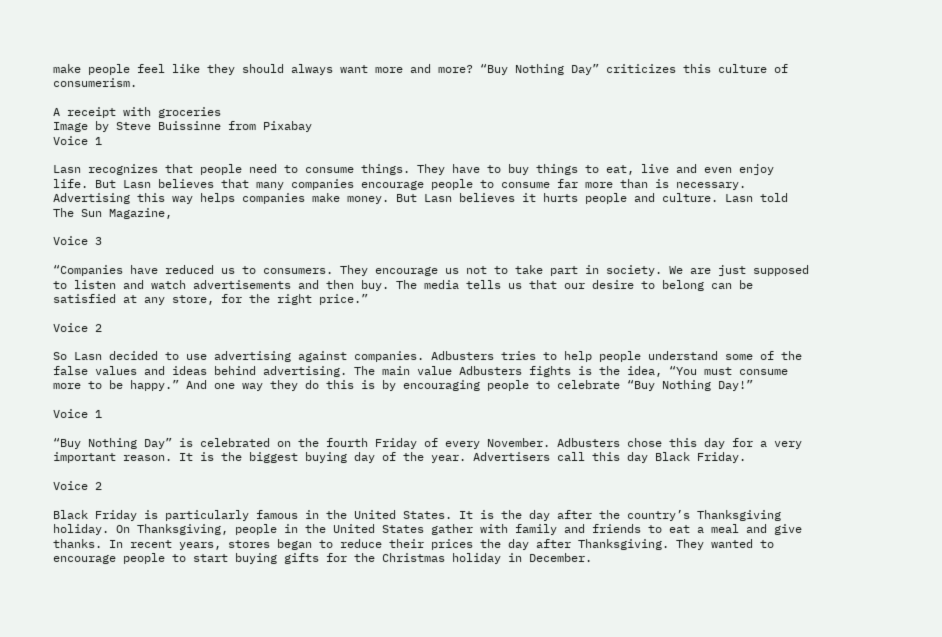make people feel like they should always want more and more? “Buy Nothing Day” criticizes this culture of consumerism.

A receipt with groceries
Image by Steve Buissinne from Pixabay
Voice 1

Lasn recognizes that people need to consume things. They have to buy things to eat, live and even enjoy life. But Lasn believes that many companies encourage people to consume far more than is necessary. Advertising this way helps companies make money. But Lasn believes it hurts people and culture. Lasn told The Sun Magazine,

Voice 3

“Companies have reduced us to consumers. They encourage us not to take part in society. We are just supposed to listen and watch advertisements and then buy. The media tells us that our desire to belong can be satisfied at any store, for the right price.”

Voice 2

So Lasn decided to use advertising against companies. Adbusters tries to help people understand some of the false values and ideas behind advertising. The main value Adbusters fights is the idea, “You must consume more to be happy.” And one way they do this is by encouraging people to celebrate “Buy Nothing Day!”

Voice 1

“Buy Nothing Day” is celebrated on the fourth Friday of every November. Adbusters chose this day for a very important reason. It is the biggest buying day of the year. Advertisers call this day Black Friday.

Voice 2

Black Friday is particularly famous in the United States. It is the day after the country’s Thanksgiving holiday. On Thanksgiving, people in the United States gather with family and friends to eat a meal and give thanks. In recent years, stores began to reduce their prices the day after Thanksgiving. They wanted to encourage people to start buying gifts for the Christmas holiday in December.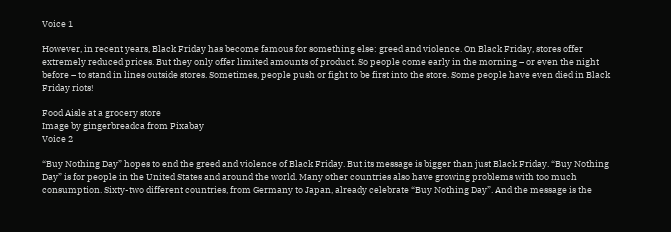Voice 1

However, in recent years, Black Friday has become famous for something else: greed and violence. On Black Friday, stores offer extremely reduced prices. But they only offer limited amounts of product. So people come early in the morning – or even the night before – to stand in lines outside stores. Sometimes, people push or fight to be first into the store. Some people have even died in Black Friday riots!

Food Aisle at a grocery store
Image by gingerbreadca from Pixabay
Voice 2

“Buy Nothing Day” hopes to end the greed and violence of Black Friday. But its message is bigger than just Black Friday. “Buy Nothing Day” is for people in the United States and around the world. Many other countries also have growing problems with too much consumption. Sixty-two different countries, from Germany to Japan, already celebrate “Buy Nothing Day”. And the message is the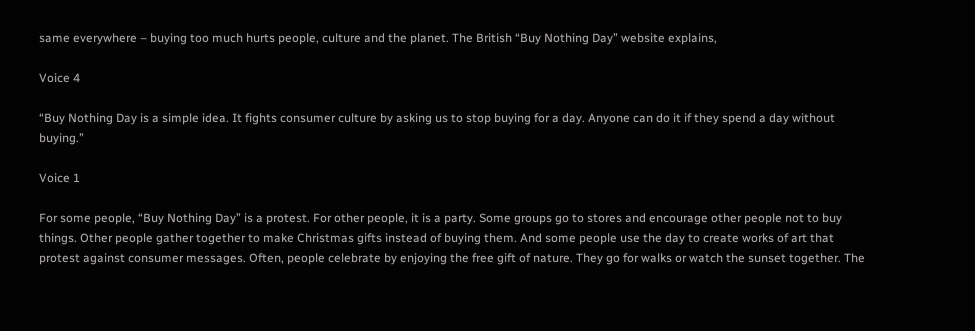same everywhere – buying too much hurts people, culture and the planet. The British “Buy Nothing Day” website explains,

Voice 4

“Buy Nothing Day is a simple idea. It fights consumer culture by asking us to stop buying for a day. Anyone can do it if they spend a day without buying.”

Voice 1

For some people, “Buy Nothing Day” is a protest. For other people, it is a party. Some groups go to stores and encourage other people not to buy things. Other people gather together to make Christmas gifts instead of buying them. And some people use the day to create works of art that protest against consumer messages. Often, people celebrate by enjoying the free gift of nature. They go for walks or watch the sunset together. The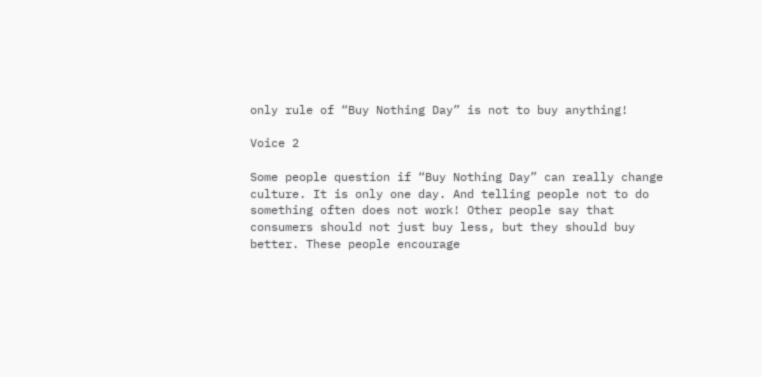only rule of “Buy Nothing Day” is not to buy anything!

Voice 2

Some people question if “Buy Nothing Day” can really change culture. It is only one day. And telling people not to do something often does not work! Other people say that consumers should not just buy less, but they should buy better. These people encourage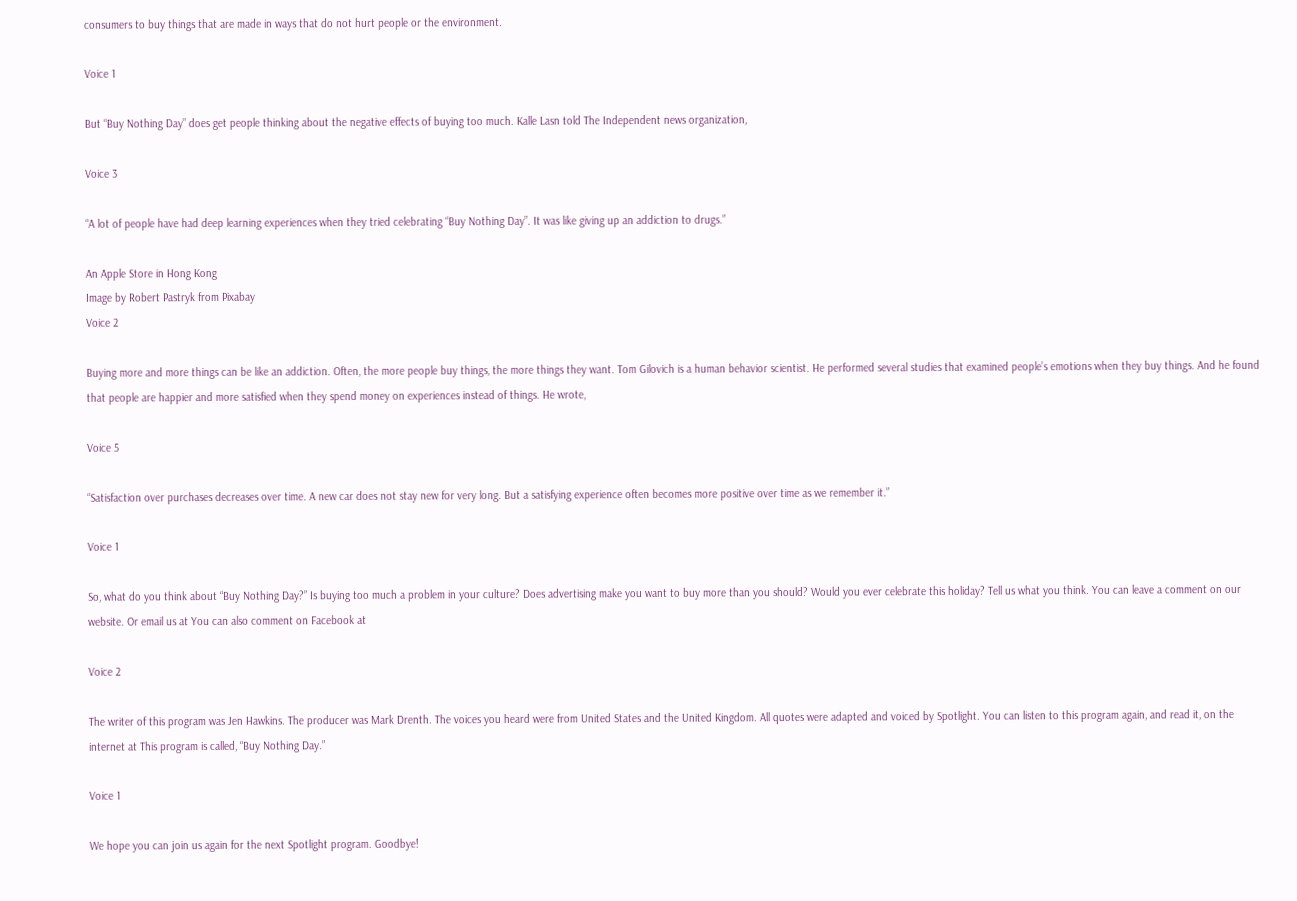consumers to buy things that are made in ways that do not hurt people or the environment.

Voice 1

But “Buy Nothing Day” does get people thinking about the negative effects of buying too much. Kalle Lasn told The Independent news organization,

Voice 3

“A lot of people have had deep learning experiences when they tried celebrating “Buy Nothing Day”. It was like giving up an addiction to drugs.”

An Apple Store in Hong Kong
Image by Robert Pastryk from Pixabay
Voice 2

Buying more and more things can be like an addiction. Often, the more people buy things, the more things they want. Tom Gilovich is a human behavior scientist. He performed several studies that examined people’s emotions when they buy things. And he found that people are happier and more satisfied when they spend money on experiences instead of things. He wrote,

Voice 5

“Satisfaction over purchases decreases over time. A new car does not stay new for very long. But a satisfying experience often becomes more positive over time as we remember it.”

Voice 1

So, what do you think about “Buy Nothing Day?” Is buying too much a problem in your culture? Does advertising make you want to buy more than you should? Would you ever celebrate this holiday? Tell us what you think. You can leave a comment on our website. Or email us at You can also comment on Facebook at

Voice 2

The writer of this program was Jen Hawkins. The producer was Mark Drenth. The voices you heard were from United States and the United Kingdom. All quotes were adapted and voiced by Spotlight. You can listen to this program again, and read it, on the internet at This program is called, “Buy Nothing Day.”

Voice 1

We hope you can join us again for the next Spotlight program. Goodbye!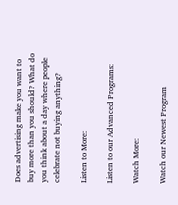Does advertising make you want to buy more than you should? What do you think about a day where people celebrate not buying anything?

Listen to More:

Listen to our Advanced Programs:

Watch More:

Watch our Newest Program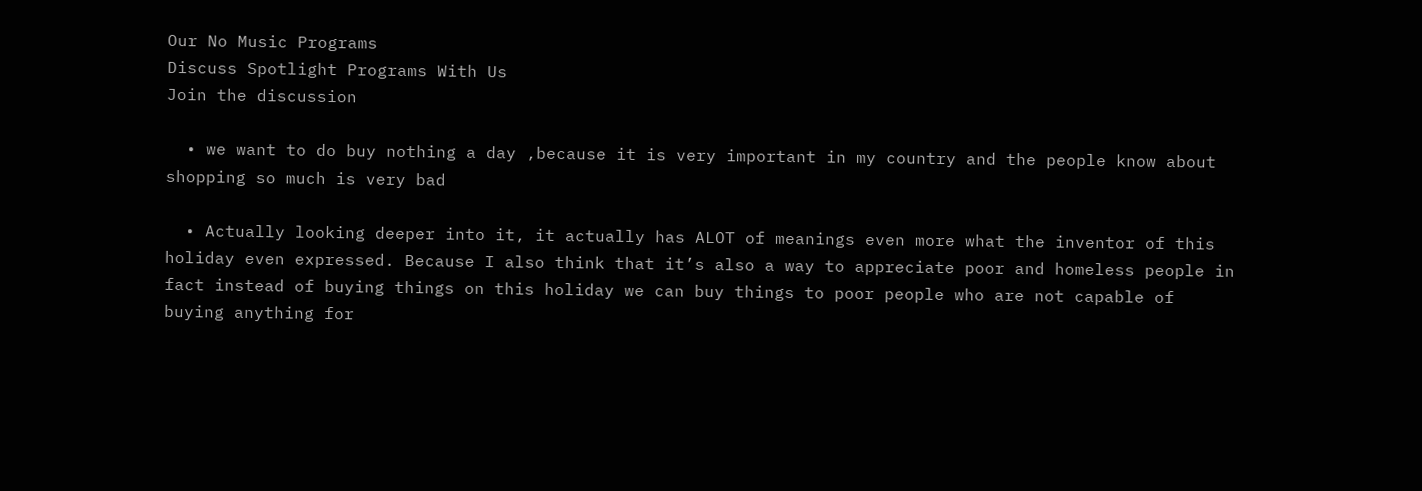Our No Music Programs
Discuss Spotlight Programs With Us
Join the discussion

  • we want to do buy nothing a day ,because it is very important in my country and the people know about shopping so much is very bad

  • Actually looking deeper into it, it actually has ALOT of meanings even more what the inventor of this holiday even expressed. Because I also think that it’s also a way to appreciate poor and homeless people in fact instead of buying things on this holiday we can buy things to poor people who are not capable of buying anything for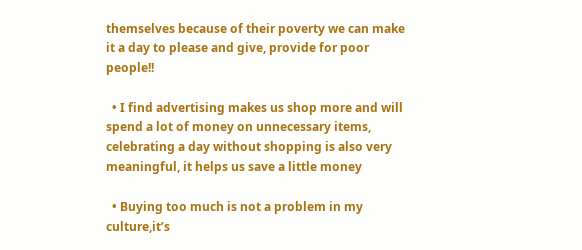themselves because of their poverty we can make it a day to please and give, provide for poor people!!

  • I find advertising makes us shop more and will spend a lot of money on unnecessary items, celebrating a day without shopping is also very meaningful, it helps us save a little money

  • Buying too much is not a problem in my culture,it’s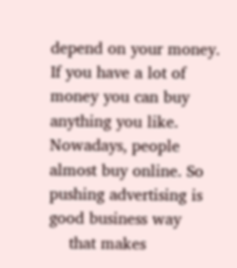depend on your money. If you have a lot of money you can buy anything you like. Nowadays, people almost buy online. So pushing advertising is good business way
    that makes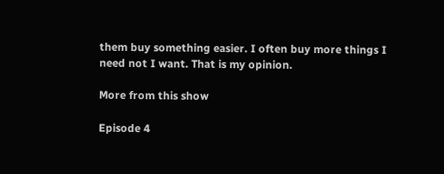them buy something easier. I often buy more things I need not I want. That is my opinion.

More from this show

Episode 4